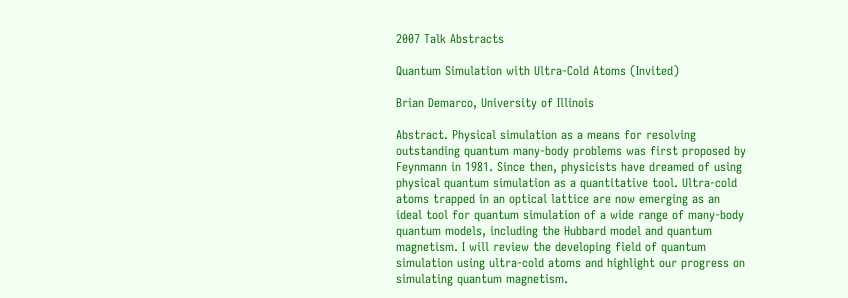2007 Talk Abstracts

Quantum Simulation with Ultra-Cold Atoms (Invited)

Brian Demarco, University of Illinois

Abstract. Physical simulation as a means for resolving outstanding quantum many-body problems was first proposed by Feynmann in 1981. Since then, physicists have dreamed of using physical quantum simulation as a quantitative tool. Ultra-cold atoms trapped in an optical lattice are now emerging as an ideal tool for quantum simulation of a wide range of many-body quantum models, including the Hubbard model and quantum magnetism. I will review the developing field of quantum simulation using ultra-cold atoms and highlight our progress on simulating quantum magnetism.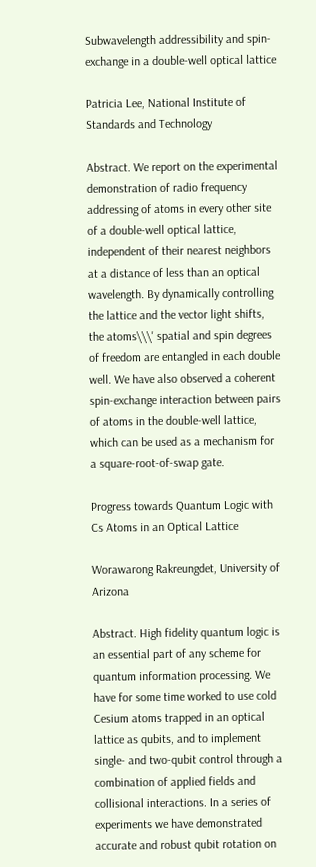Subwavelength addressibility and spin-exchange in a double-well optical lattice

Patricia Lee, National Institute of Standards and Technology

Abstract. We report on the experimental demonstration of radio frequency addressing of atoms in every other site of a double-well optical lattice, independent of their nearest neighbors at a distance of less than an optical wavelength. By dynamically controlling the lattice and the vector light shifts, the atoms\\\' spatial and spin degrees of freedom are entangled in each double well. We have also observed a coherent spin-exchange interaction between pairs of atoms in the double-well lattice, which can be used as a mechanism for a square-root-of-swap gate.

Progress towards Quantum Logic with Cs Atoms in an Optical Lattice

Worawarong Rakreungdet, University of Arizona

Abstract. High fidelity quantum logic is an essential part of any scheme for quantum information processing. We have for some time worked to use cold Cesium atoms trapped in an optical lattice as qubits, and to implement single- and two-qubit control through a combination of applied fields and collisional interactions. In a series of experiments we have demonstrated accurate and robust qubit rotation on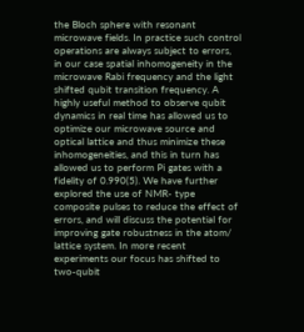the Bloch sphere with resonant microwave fields. In practice such control operations are always subject to errors, in our case spatial inhomogeneity in the microwave Rabi frequency and the light shifted qubit transition frequency. A highly useful method to observe qubit dynamics in real time has allowed us to optimize our microwave source and optical lattice and thus minimize these inhomogeneities, and this in turn has allowed us to perform Pi gates with a fidelity of 0.990(5). We have further explored the use of NMR- type composite pulses to reduce the effect of errors, and will discuss the potential for improving gate robustness in the atom/ lattice system. In more recent experiments our focus has shifted to two-qubit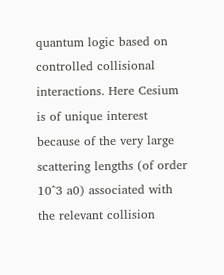quantum logic based on controlled collisional interactions. Here Cesium is of unique interest because of the very large scattering lengths (of order 10^3 a0) associated with the relevant collision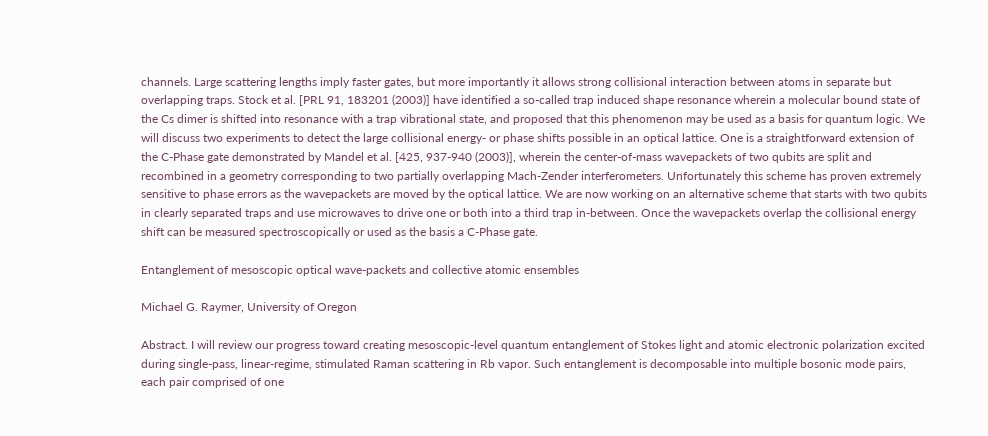channels. Large scattering lengths imply faster gates, but more importantly it allows strong collisional interaction between atoms in separate but overlapping traps. Stock et al. [PRL 91, 183201 (2003)] have identified a so-called trap induced shape resonance wherein a molecular bound state of the Cs dimer is shifted into resonance with a trap vibrational state, and proposed that this phenomenon may be used as a basis for quantum logic. We will discuss two experiments to detect the large collisional energy- or phase shifts possible in an optical lattice. One is a straightforward extension of the C-Phase gate demonstrated by Mandel et al. [425, 937-940 (2003)], wherein the center-of-mass wavepackets of two qubits are split and recombined in a geometry corresponding to two partially overlapping Mach-Zender interferometers. Unfortunately this scheme has proven extremely sensitive to phase errors as the wavepackets are moved by the optical lattice. We are now working on an alternative scheme that starts with two qubits in clearly separated traps and use microwaves to drive one or both into a third trap in-between. Once the wavepackets overlap the collisional energy shift can be measured spectroscopically or used as the basis a C-Phase gate.

Entanglement of mesoscopic optical wave-packets and collective atomic ensembles

Michael G. Raymer, University of Oregon

Abstract. I will review our progress toward creating mesoscopic-level quantum entanglement of Stokes light and atomic electronic polarization excited during single-pass, linear-regime, stimulated Raman scattering in Rb vapor. Such entanglement is decomposable into multiple bosonic mode pairs, each pair comprised of one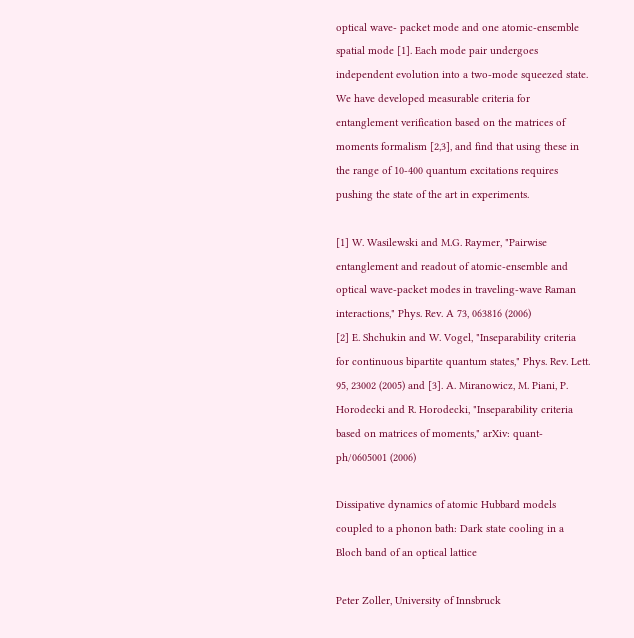optical wave- packet mode and one atomic-ensemble spatial mode [1]. Each mode pair undergoes independent evolution into a two-mode squeezed state. We have developed measurable criteria for entanglement verification based on the matrices of moments formalism [2,3], and find that using these in the range of 10-400 quantum excitations requires pushing the state of the art in experiments.

[1] W. Wasilewski and M.G. Raymer, "Pairwise entanglement and readout of atomic-ensemble and optical wave-packet modes in traveling-wave Raman interactions," Phys. Rev. A 73, 063816 (2006)
[2] E. Shchukin and W. Vogel, "Inseparability criteria for continuous bipartite quantum states," Phys. Rev. Lett. 95, 23002 (2005) and [3]. A. Miranowicz, M. Piani, P. Horodecki and R. Horodecki, "Inseparability criteria based on matrices of moments," arXiv: quant-ph/0605001 (2006)

Dissipative dynamics of atomic Hubbard models coupled to a phonon bath: Dark state cooling in a Bloch band of an optical lattice

Peter Zoller, University of Innsbruck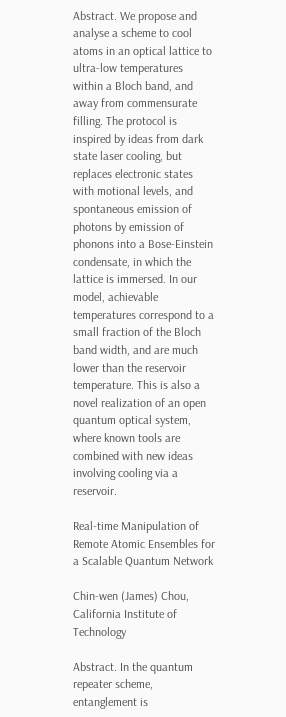Abstract. We propose and analyse a scheme to cool atoms in an optical lattice to ultra-low temperatures within a Bloch band, and away from commensurate filling. The protocol is inspired by ideas from dark state laser cooling, but replaces electronic states with motional levels, and spontaneous emission of photons by emission of phonons into a Bose-Einstein condensate, in which the lattice is immersed. In our model, achievable temperatures correspond to a small fraction of the Bloch band width, and are much lower than the reservoir temperature. This is also a novel realization of an open quantum optical system, where known tools are combined with new ideas involving cooling via a reservoir.

Real-time Manipulation of Remote Atomic Ensembles for a Scalable Quantum Network

Chin-wen (James) Chou, California Institute of Technology

Abstract. In the quantum repeater scheme, entanglement is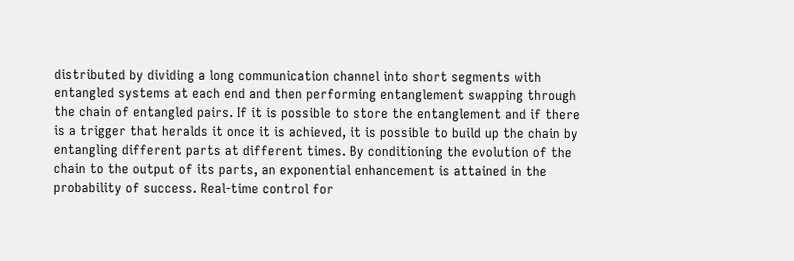distributed by dividing a long communication channel into short segments with entangled systems at each end and then performing entanglement swapping through the chain of entangled pairs. If it is possible to store the entanglement and if there is a trigger that heralds it once it is achieved, it is possible to build up the chain by entangling different parts at different times. By conditioning the evolution of the chain to the output of its parts, an exponential enhancement is attained in the probability of success. Real-time control for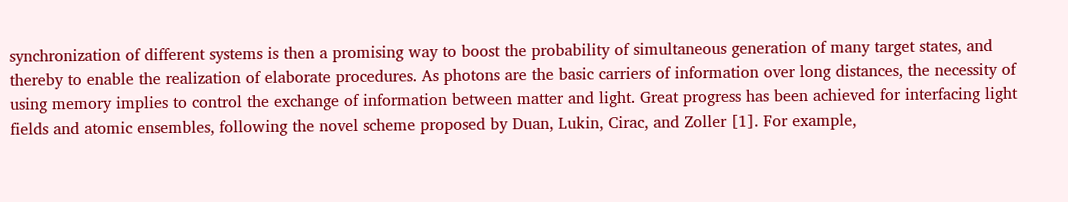synchronization of different systems is then a promising way to boost the probability of simultaneous generation of many target states, and thereby to enable the realization of elaborate procedures. As photons are the basic carriers of information over long distances, the necessity of using memory implies to control the exchange of information between matter and light. Great progress has been achieved for interfacing light fields and atomic ensembles, following the novel scheme proposed by Duan, Lukin, Cirac, and Zoller [1]. For example,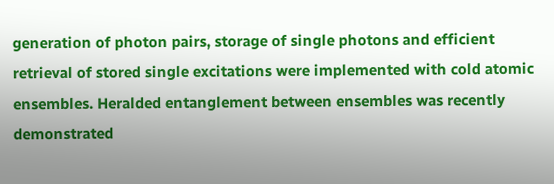generation of photon pairs, storage of single photons and efficient retrieval of stored single excitations were implemented with cold atomic ensembles. Heralded entanglement between ensembles was recently demonstrated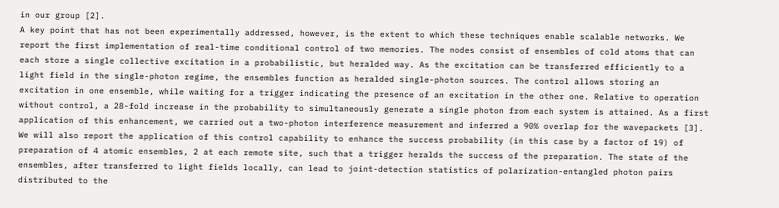in our group [2].
A key point that has not been experimentally addressed, however, is the extent to which these techniques enable scalable networks. We report the first implementation of real-time conditional control of two memories. The nodes consist of ensembles of cold atoms that can each store a single collective excitation in a probabilistic, but heralded way. As the excitation can be transferred efficiently to a light field in the single-photon regime, the ensembles function as heralded single-photon sources. The control allows storing an excitation in one ensemble, while waiting for a trigger indicating the presence of an excitation in the other one. Relative to operation without control, a 28-fold increase in the probability to simultaneously generate a single photon from each system is attained. As a first application of this enhancement, we carried out a two-photon interference measurement and inferred a 90% overlap for the wavepackets [3].
We will also report the application of this control capability to enhance the success probability (in this case by a factor of 19) of preparation of 4 atomic ensembles, 2 at each remote site, such that a trigger heralds the success of the preparation. The state of the ensembles, after transferred to light fields locally, can lead to joint-detection statistics of polarization-entangled photon pairs distributed to the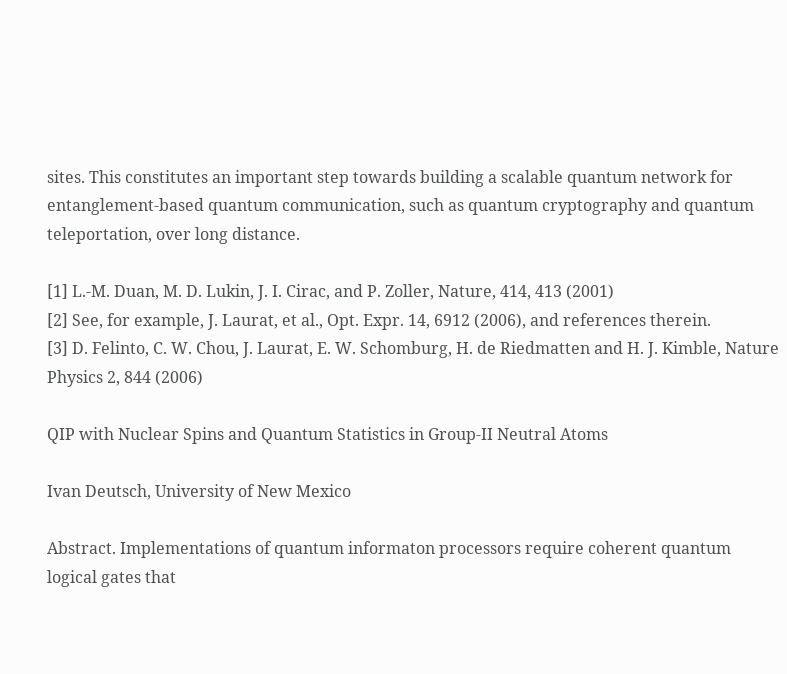sites. This constitutes an important step towards building a scalable quantum network for entanglement-based quantum communication, such as quantum cryptography and quantum teleportation, over long distance.

[1] L.-M. Duan, M. D. Lukin, J. I. Cirac, and P. Zoller, Nature, 414, 413 (2001)
[2] See, for example, J. Laurat, et al., Opt. Expr. 14, 6912 (2006), and references therein.
[3] D. Felinto, C. W. Chou, J. Laurat, E. W. Schomburg, H. de Riedmatten and H. J. Kimble, Nature Physics 2, 844 (2006)

QIP with Nuclear Spins and Quantum Statistics in Group-II Neutral Atoms

Ivan Deutsch, University of New Mexico

Abstract. Implementations of quantum informaton processors require coherent quantum logical gates that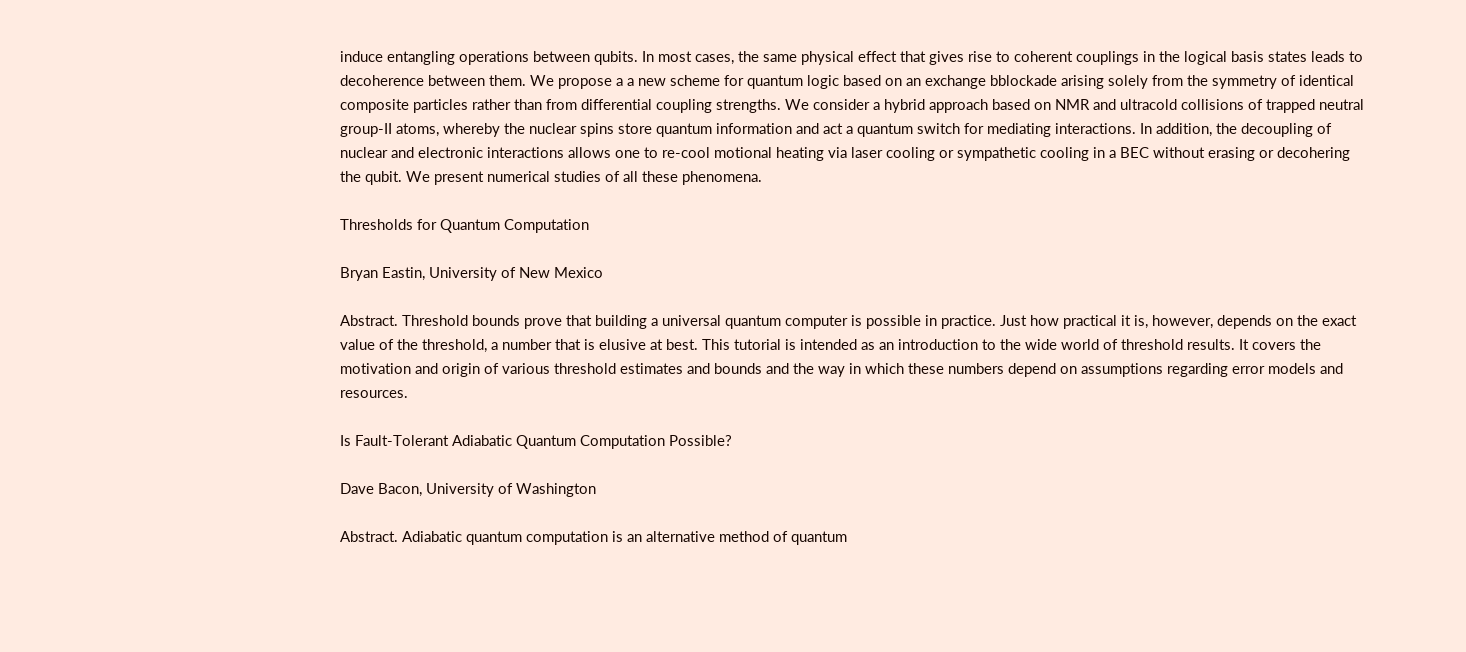induce entangling operations between qubits. In most cases, the same physical effect that gives rise to coherent couplings in the logical basis states leads to decoherence between them. We propose a a new scheme for quantum logic based on an exchange bblockade arising solely from the symmetry of identical composite particles rather than from differential coupling strengths. We consider a hybrid approach based on NMR and ultracold collisions of trapped neutral group-II atoms, whereby the nuclear spins store quantum information and act a quantum switch for mediating interactions. In addition, the decoupling of nuclear and electronic interactions allows one to re-cool motional heating via laser cooling or sympathetic cooling in a BEC without erasing or decohering the qubit. We present numerical studies of all these phenomena.

Thresholds for Quantum Computation

Bryan Eastin, University of New Mexico

Abstract. Threshold bounds prove that building a universal quantum computer is possible in practice. Just how practical it is, however, depends on the exact value of the threshold, a number that is elusive at best. This tutorial is intended as an introduction to the wide world of threshold results. It covers the motivation and origin of various threshold estimates and bounds and the way in which these numbers depend on assumptions regarding error models and resources.

Is Fault-Tolerant Adiabatic Quantum Computation Possible?

Dave Bacon, University of Washington

Abstract. Adiabatic quantum computation is an alternative method of quantum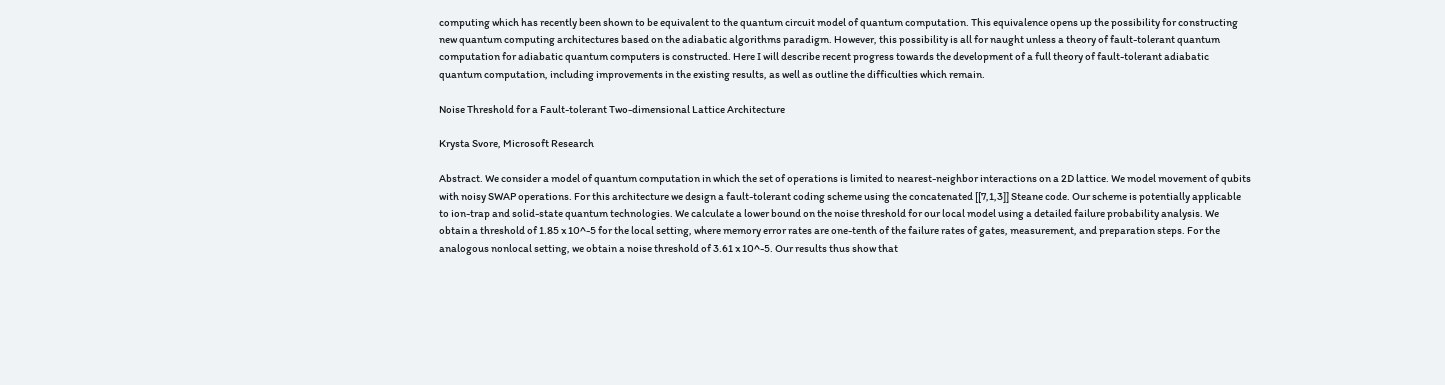computing which has recently been shown to be equivalent to the quantum circuit model of quantum computation. This equivalence opens up the possibility for constructing new quantum computing architectures based on the adiabatic algorithms paradigm. However, this possibility is all for naught unless a theory of fault-tolerant quantum computation for adiabatic quantum computers is constructed. Here I will describe recent progress towards the development of a full theory of fault-tolerant adiabatic quantum computation, including improvements in the existing results, as well as outline the difficulties which remain.

Noise Threshold for a Fault-tolerant Two-dimensional Lattice Architecture

Krysta Svore, Microsoft Research

Abstract. We consider a model of quantum computation in which the set of operations is limited to nearest-neighbor interactions on a 2D lattice. We model movement of qubits with noisy SWAP operations. For this architecture we design a fault-tolerant coding scheme using the concatenated [[7,1,3]] Steane code. Our scheme is potentially applicable to ion-trap and solid-state quantum technologies. We calculate a lower bound on the noise threshold for our local model using a detailed failure probability analysis. We obtain a threshold of 1.85 x 10^-5 for the local setting, where memory error rates are one-tenth of the failure rates of gates, measurement, and preparation steps. For the analogous nonlocal setting, we obtain a noise threshold of 3.61 x 10^-5. Our results thus show that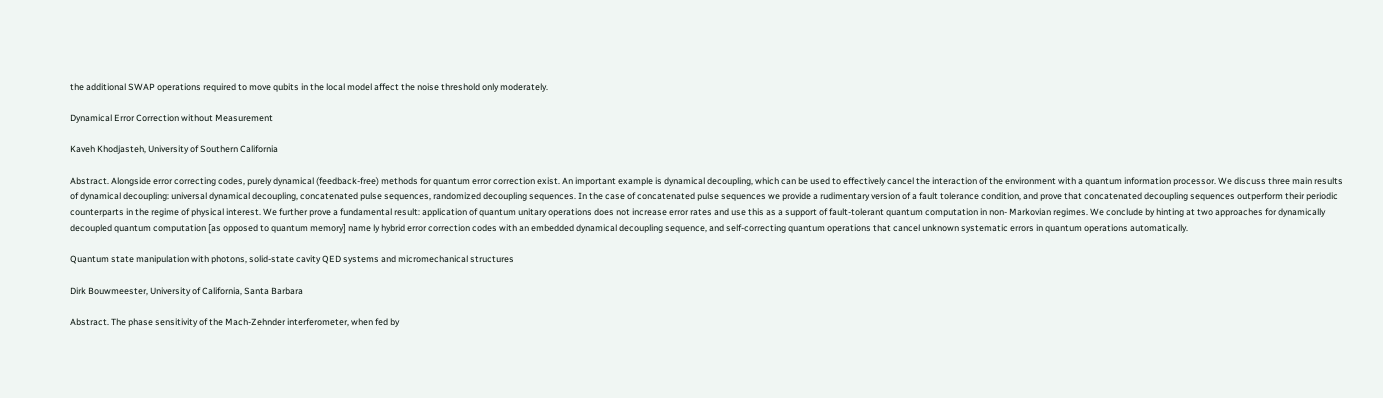the additional SWAP operations required to move qubits in the local model affect the noise threshold only moderately.

Dynamical Error Correction without Measurement

Kaveh Khodjasteh, University of Southern California

Abstract. Alongside error correcting codes, purely dynamical (feedback-free) methods for quantum error correction exist. An important example is dynamical decoupling, which can be used to effectively cancel the interaction of the environment with a quantum information processor. We discuss three main results of dynamical decoupling: universal dynamical decoupling, concatenated pulse sequences, randomized decoupling sequences. In the case of concatenated pulse sequences we provide a rudimentary version of a fault tolerance condition, and prove that concatenated decoupling sequences outperform their periodic counterparts in the regime of physical interest. We further prove a fundamental result: application of quantum unitary operations does not increase error rates and use this as a support of fault-tolerant quantum computation in non- Markovian regimes. We conclude by hinting at two approaches for dynamically decoupled quantum computation [as opposed to quantum memory] name ly hybrid error correction codes with an embedded dynamical decoupling sequence, and self-correcting quantum operations that cancel unknown systematic errors in quantum operations automatically.

Quantum state manipulation with photons, solid-state cavity QED systems and micromechanical structures

Dirk Bouwmeester, University of California, Santa Barbara

Abstract. The phase sensitivity of the Mach-Zehnder interferometer, when fed by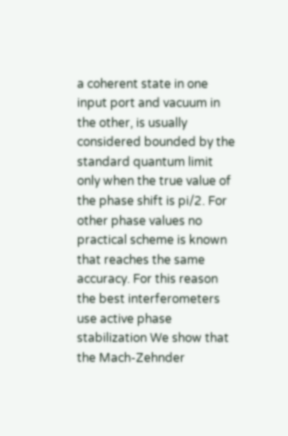a coherent state in one input port and vacuum in the other, is usually considered bounded by the standard quantum limit only when the true value of the phase shift is pi/2. For other phase values no practical scheme is known that reaches the same accuracy. For this reason the best interferometers use active phase stabilization We show that the Mach-Zehnder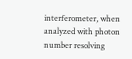interferometer, when analyzed with photon number resolving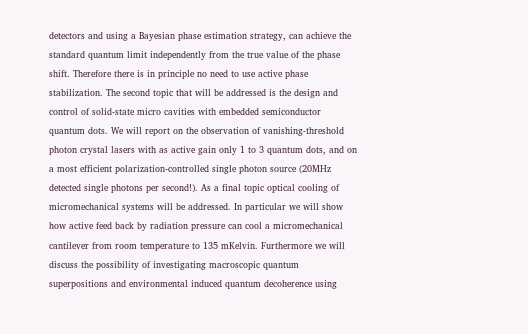detectors and using a Bayesian phase estimation strategy, can achieve the standard quantum limit independently from the true value of the phase shift. Therefore there is in principle no need to use active phase stabilization. The second topic that will be addressed is the design and control of solid-state micro cavities with embedded semiconductor quantum dots. We will report on the observation of vanishing-threshold photon crystal lasers with as active gain only 1 to 3 quantum dots, and on a most efficient polarization-controlled single photon source (20MHz detected single photons per second!). As a final topic optical cooling of micromechanical systems will be addressed. In particular we will show how active feed back by radiation pressure can cool a micromechanical cantilever from room temperature to 135 mKelvin. Furthermore we will discuss the possibility of investigating macroscopic quantum superpositions and environmental induced quantum decoherence using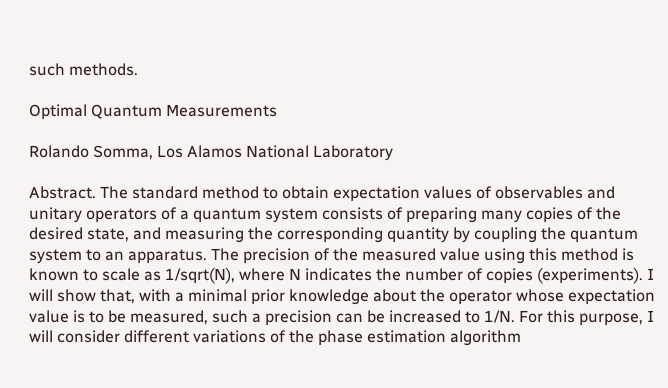such methods.

Optimal Quantum Measurements

Rolando Somma, Los Alamos National Laboratory

Abstract. The standard method to obtain expectation values of observables and unitary operators of a quantum system consists of preparing many copies of the desired state, and measuring the corresponding quantity by coupling the quantum system to an apparatus. The precision of the measured value using this method is known to scale as 1/sqrt(N), where N indicates the number of copies (experiments). I will show that, with a minimal prior knowledge about the operator whose expectation value is to be measured, such a precision can be increased to 1/N. For this purpose, I will consider different variations of the phase estimation algorithm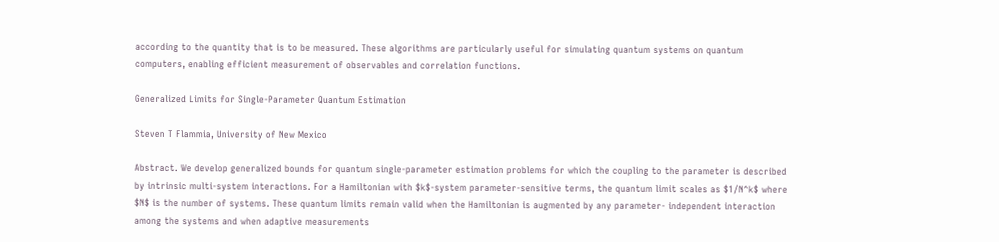according to the quantity that is to be measured. These algorithms are particularly useful for simulating quantum systems on quantum computers, enabling efficient measurement of observables and correlation functions.

Generalized Limits for Single-Parameter Quantum Estimation

Steven T Flammia, University of New Mexico

Abstract. We develop generalized bounds for quantum single-parameter estimation problems for which the coupling to the parameter is described by intrinsic multi-system interactions. For a Hamiltonian with $k$-system parameter-sensitive terms, the quantum limit scales as $1/N^k$ where $N$ is the number of systems. These quantum limits remain valid when the Hamiltonian is augmented by any parameter- independent interaction among the systems and when adaptive measurements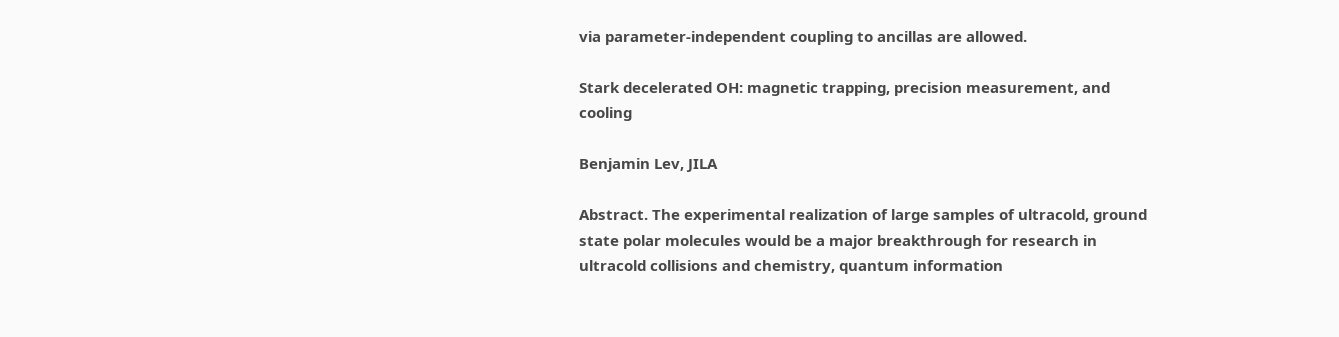via parameter-independent coupling to ancillas are allowed.

Stark decelerated OH: magnetic trapping, precision measurement, and cooling

Benjamin Lev, JILA

Abstract. The experimental realization of large samples of ultracold, ground state polar molecules would be a major breakthrough for research in ultracold collisions and chemistry, quantum information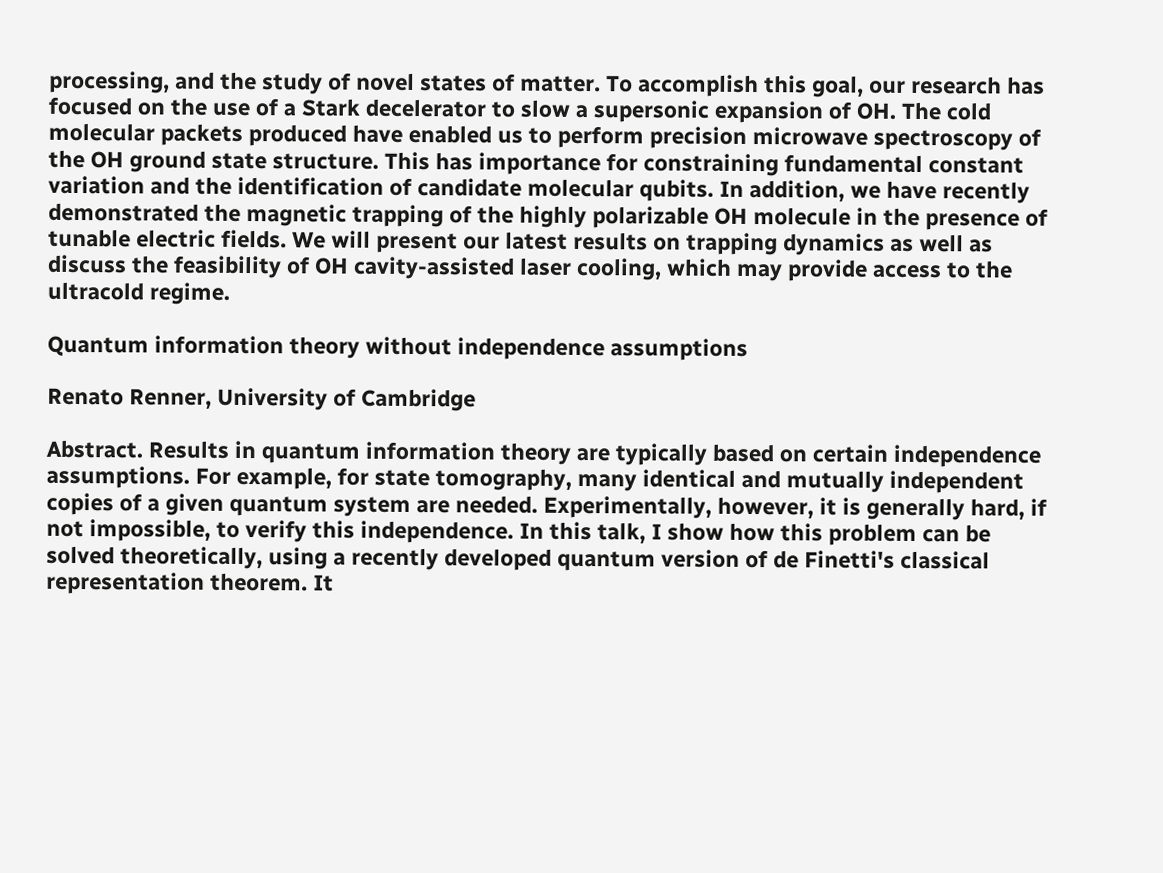processing, and the study of novel states of matter. To accomplish this goal, our research has focused on the use of a Stark decelerator to slow a supersonic expansion of OH. The cold molecular packets produced have enabled us to perform precision microwave spectroscopy of the OH ground state structure. This has importance for constraining fundamental constant variation and the identification of candidate molecular qubits. In addition, we have recently demonstrated the magnetic trapping of the highly polarizable OH molecule in the presence of tunable electric fields. We will present our latest results on trapping dynamics as well as discuss the feasibility of OH cavity-assisted laser cooling, which may provide access to the ultracold regime.

Quantum information theory without independence assumptions

Renato Renner, University of Cambridge

Abstract. Results in quantum information theory are typically based on certain independence assumptions. For example, for state tomography, many identical and mutually independent copies of a given quantum system are needed. Experimentally, however, it is generally hard, if not impossible, to verify this independence. In this talk, I show how this problem can be solved theoretically, using a recently developed quantum version of de Finetti's classical representation theorem. It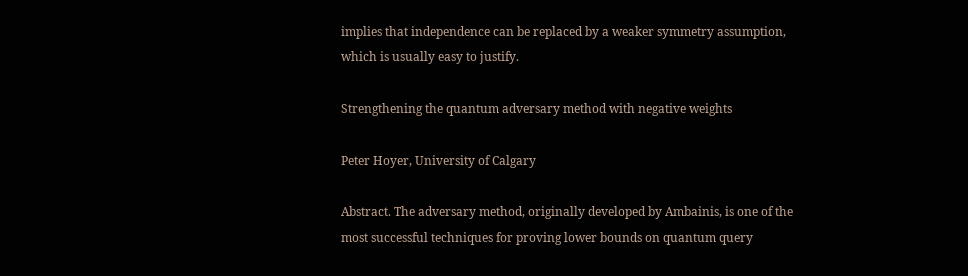implies that independence can be replaced by a weaker symmetry assumption, which is usually easy to justify.

Strengthening the quantum adversary method with negative weights

Peter Hoyer, University of Calgary

Abstract. The adversary method, originally developed by Ambainis, is one of the most successful techniques for proving lower bounds on quantum query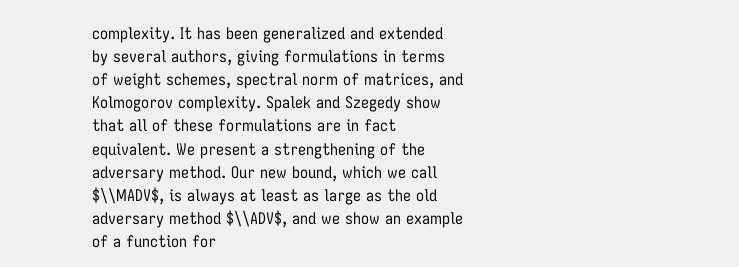complexity. It has been generalized and extended by several authors, giving formulations in terms of weight schemes, spectral norm of matrices, and Kolmogorov complexity. Spalek and Szegedy show that all of these formulations are in fact equivalent. We present a strengthening of the adversary method. Our new bound, which we call $\\MADV$, is always at least as large as the old adversary method $\\ADV$, and we show an example of a function for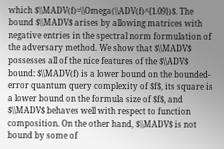which $\\MADV(f)=\\Omega(\\ADV(f)^{1.09})$. The bound $\\MADV$ arises by allowing matrices with negative entries in the spectral norm formulation of the adversary method. We show that $\\MADV$ possesses all of the nice features of the $\\ADV$ bound: $\\MADV(f) is a lower bound on the bounded-error quantum query complexity of $f$, its square is a lower bound on the formula size of $f$, and $\\MADV$ behaves well with respect to function composition. On the other hand, $\\MADV$ is not bound by some of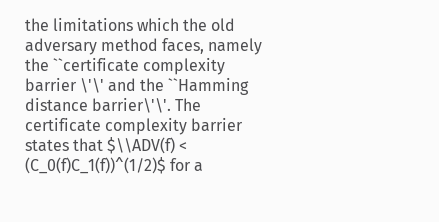the limitations which the old adversary method faces, namely the ``certificate complexity barrier \'\' and the ``Hamming distance barrier\'\'. The certificate complexity barrier states that $\\ADV(f) < (C_0(f)C_1(f))^(1/2)$ for a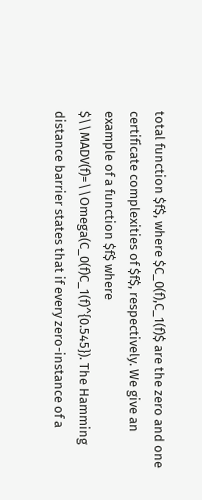total function $f$, where $C_0(f),C_1(f)$ are the zero and one certificate complexities of $f$, respectively. We give an example of a function $f$ where $\\MADV(f)=\\Omega(C_0(f)C_1(f)^{0.545}). The Hamming distance barrier states that if every zero-instance of a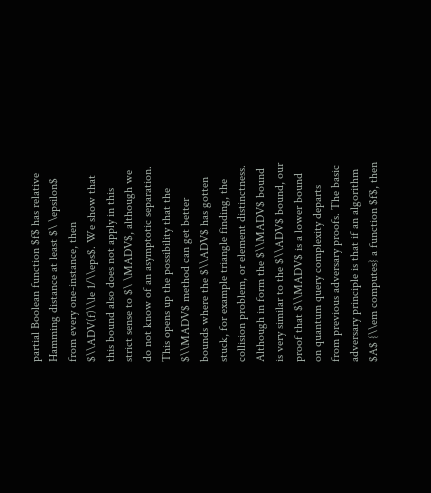partial Boolean function $f$ has relative Hamming distance at least $\ \epsilon$ from every one-instance, then $\\ADV(f)\\le 1/\\eps$. We show that this bound also does not apply in this strict sense to $\ \MADV$, although we do not know of an asymptotic separation. This opens up the possibility that the $\\MADV$ method can get better bounds where the $\\ADV$ has gotten stuck, for example triangle finding, the collision problem, or element distinctness. Although in form the $\\MADV$ bound is very similar to the $\\ADV$ bound, our proof that $\\MADV$ is a lower bound on quantum query complexity departs from previous adversary proofs. The basic adversary principle is that if an algorithm $A$ {\\em computes} a function $f$, then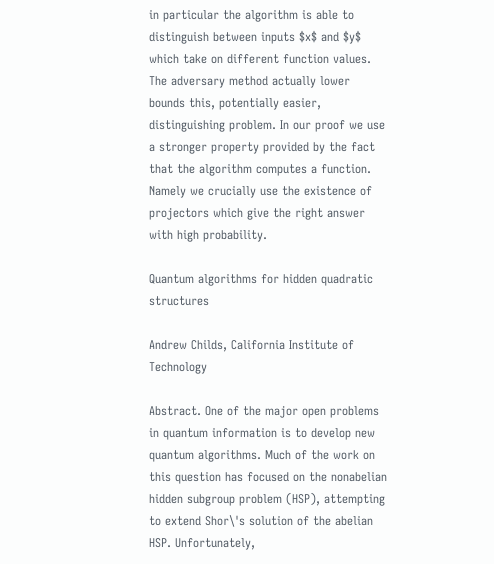in particular the algorithm is able to distinguish between inputs $x$ and $y$ which take on different function values. The adversary method actually lower bounds this, potentially easier, distinguishing problem. In our proof we use a stronger property provided by the fact that the algorithm computes a function. Namely we crucially use the existence of projectors which give the right answer with high probability.

Quantum algorithms for hidden quadratic structures

Andrew Childs, California Institute of Technology

Abstract. One of the major open problems in quantum information is to develop new quantum algorithms. Much of the work on this question has focused on the nonabelian hidden subgroup problem (HSP), attempting to extend Shor\'s solution of the abelian HSP. Unfortunately,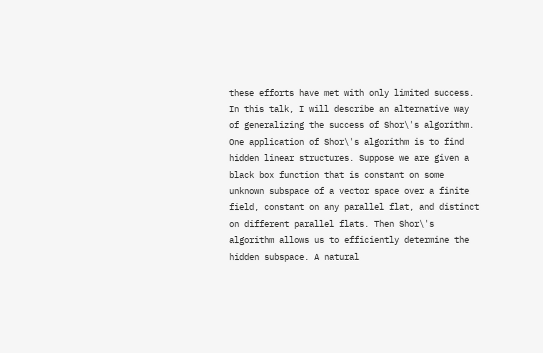these efforts have met with only limited success. In this talk, I will describe an alternative way of generalizing the success of Shor\'s algorithm. One application of Shor\'s algorithm is to find hidden linear structures. Suppose we are given a black box function that is constant on some unknown subspace of a vector space over a finite field, constant on any parallel flat, and distinct on different parallel flats. Then Shor\'s algorithm allows us to efficiently determine the hidden subspace. A natural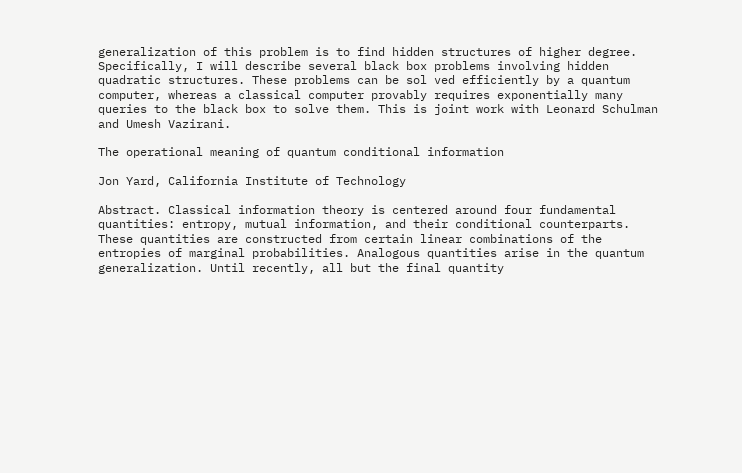generalization of this problem is to find hidden structures of higher degree. Specifically, I will describe several black box problems involving hidden quadratic structures. These problems can be sol ved efficiently by a quantum computer, whereas a classical computer provably requires exponentially many queries to the black box to solve them. This is joint work with Leonard Schulman and Umesh Vazirani.

The operational meaning of quantum conditional information

Jon Yard, California Institute of Technology

Abstract. Classical information theory is centered around four fundamental quantities: entropy, mutual information, and their conditional counterparts. These quantities are constructed from certain linear combinations of the entropies of marginal probabilities. Analogous quantities arise in the quantum generalization. Until recently, all but the final quantity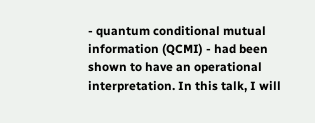- quantum conditional mutual information (QCMI) - had been shown to have an operational interpretation. In this talk, I will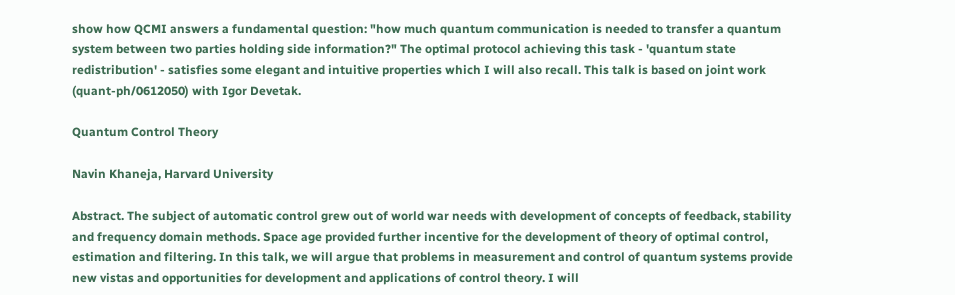show how QCMI answers a fundamental question: "how much quantum communication is needed to transfer a quantum system between two parties holding side information?" The optimal protocol achieving this task - 'quantum state redistribution' - satisfies some elegant and intuitive properties which I will also recall. This talk is based on joint work (quant-ph/0612050) with Igor Devetak.

Quantum Control Theory

Navin Khaneja, Harvard University

Abstract. The subject of automatic control grew out of world war needs with development of concepts of feedback, stability and frequency domain methods. Space age provided further incentive for the development of theory of optimal control, estimation and filtering. In this talk, we will argue that problems in measurement and control of quantum systems provide new vistas and opportunities for development and applications of control theory. I will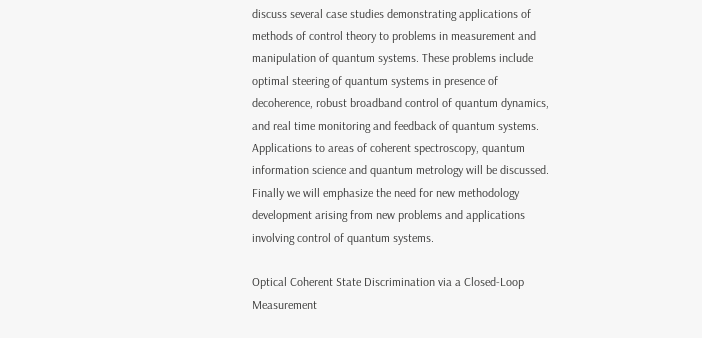discuss several case studies demonstrating applications of methods of control theory to problems in measurement and manipulation of quantum systems. These problems include optimal steering of quantum systems in presence of decoherence, robust broadband control of quantum dynamics, and real time monitoring and feedback of quantum systems. Applications to areas of coherent spectroscopy, quantum information science and quantum metrology will be discussed. Finally we will emphasize the need for new methodology development arising from new problems and applications involving control of quantum systems.

Optical Coherent State Discrimination via a Closed-Loop Measurement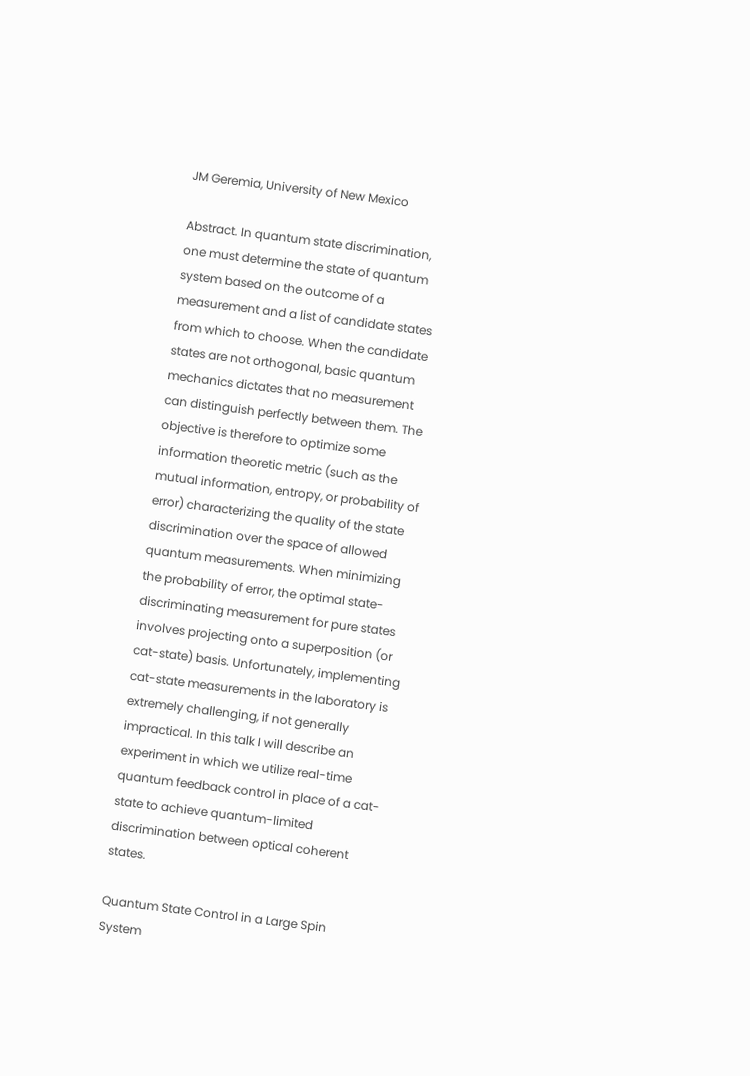JM Geremia, University of New Mexico

Abstract. In quantum state discrimination, one must determine the state of quantum system based on the outcome of a measurement and a list of candidate states from which to choose. When the candidate states are not orthogonal, basic quantum mechanics dictates that no measurement can distinguish perfectly between them. The objective is therefore to optimize some information theoretic metric (such as the mutual information, entropy, or probability of error) characterizing the quality of the state discrimination over the space of allowed quantum measurements. When minimizing the probability of error, the optimal state-discriminating measurement for pure states involves projecting onto a superposition (or cat-state) basis. Unfortunately, implementing cat-state measurements in the laboratory is extremely challenging, if not generally impractical. In this talk I will describe an experiment in which we utilize real-time quantum feedback control in place of a cat-state to achieve quantum-limited discrimination between optical coherent states.

Quantum State Control in a Large Spin System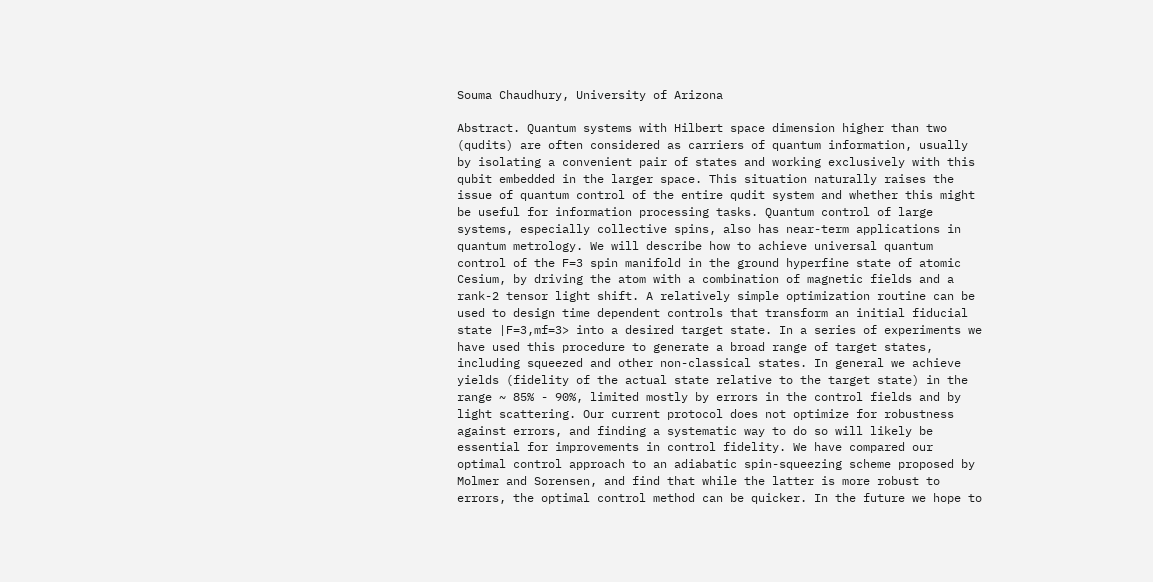Souma Chaudhury, University of Arizona

Abstract. Quantum systems with Hilbert space dimension higher than two (qudits) are often considered as carriers of quantum information, usually by isolating a convenient pair of states and working exclusively with this qubit embedded in the larger space. This situation naturally raises the issue of quantum control of the entire qudit system and whether this might be useful for information processing tasks. Quantum control of large systems, especially collective spins, also has near-term applications in quantum metrology. We will describe how to achieve universal quantum control of the F=3 spin manifold in the ground hyperfine state of atomic Cesium, by driving the atom with a combination of magnetic fields and a rank-2 tensor light shift. A relatively simple optimization routine can be used to design time dependent controls that transform an initial fiducial state |F=3,mf=3> into a desired target state. In a series of experiments we have used this procedure to generate a broad range of target states, including squeezed and other non-classical states. In general we achieve yields (fidelity of the actual state relative to the target state) in the range ~ 85% - 90%, limited mostly by errors in the control fields and by light scattering. Our current protocol does not optimize for robustness against errors, and finding a systematic way to do so will likely be essential for improvements in control fidelity. We have compared our optimal control approach to an adiabatic spin-squeezing scheme proposed by Molmer and Sorensen, and find that while the latter is more robust to errors, the optimal control method can be quicker. In the future we hope to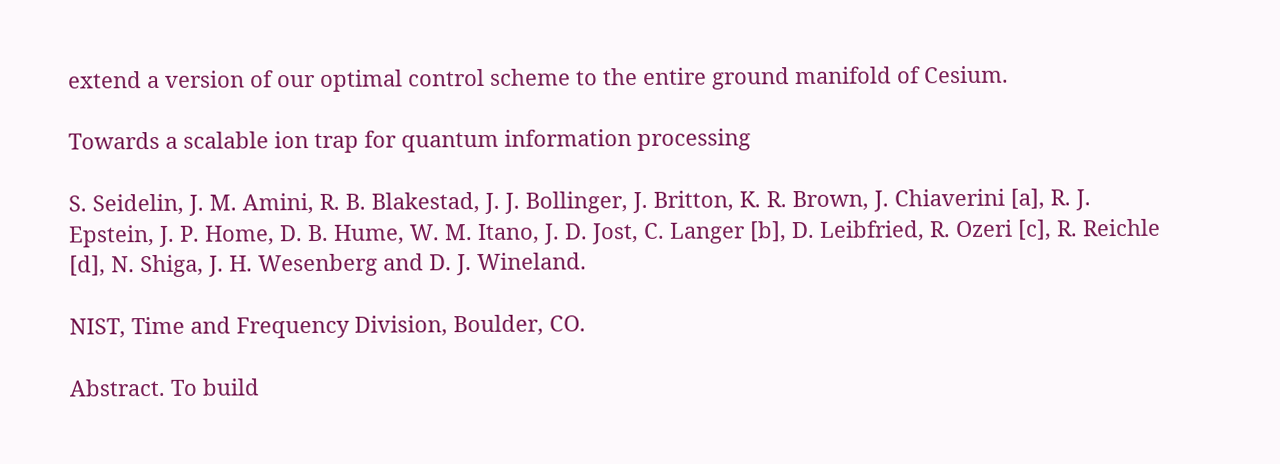extend a version of our optimal control scheme to the entire ground manifold of Cesium.

Towards a scalable ion trap for quantum information processing

S. Seidelin, J. M. Amini, R. B. Blakestad, J. J. Bollinger, J. Britton, K. R. Brown, J. Chiaverini [a], R. J. Epstein, J. P. Home, D. B. Hume, W. M. Itano, J. D. Jost, C. Langer [b], D. Leibfried, R. Ozeri [c], R. Reichle [d], N. Shiga, J. H. Wesenberg and D. J. Wineland.

NIST, Time and Frequency Division, Boulder, CO.

Abstract. To build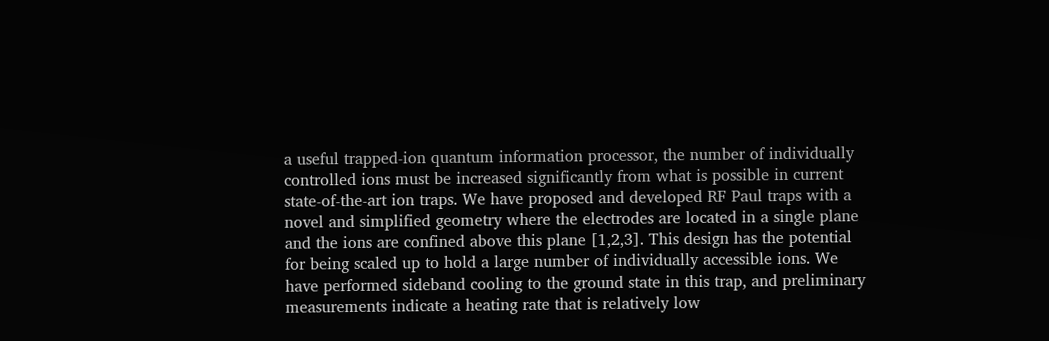a useful trapped-ion quantum information processor, the number of individually controlled ions must be increased significantly from what is possible in current state-of-the-art ion traps. We have proposed and developed RF Paul traps with a novel and simplified geometry where the electrodes are located in a single plane and the ions are confined above this plane [1,2,3]. This design has the potential for being scaled up to hold a large number of individually accessible ions. We have performed sideband cooling to the ground state in this trap, and preliminary measurements indicate a heating rate that is relatively low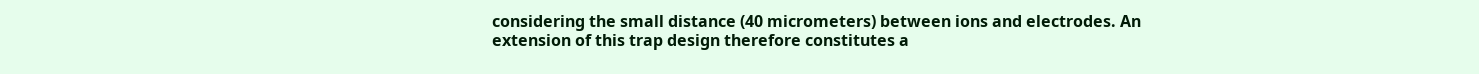considering the small distance (40 micrometers) between ions and electrodes. An extension of this trap design therefore constitutes a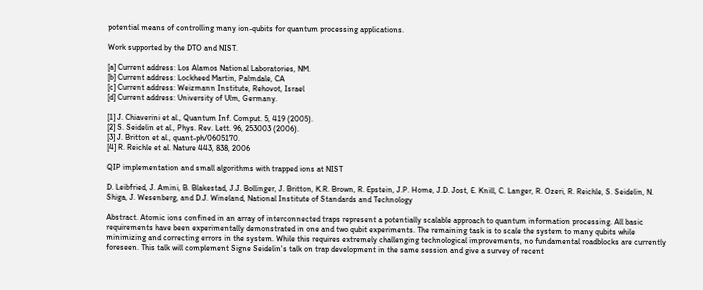potential means of controlling many ion-qubits for quantum processing applications.

Work supported by the DTO and NIST.

[a] Current address: Los Alamos National Laboratories, NM.
[b] Current address: Lockheed Martin, Palmdale, CA
[c] Current address: Weizmann Institute, Rehovot, Israel
[d] Current address: University of Ulm, Germany.

[1] J. Chiaverini et al., Quantum Inf. Comput. 5, 419 (2005).
[2] S. Seidelin et al., Phys. Rev. Lett. 96, 253003 (2006).
[3] J. Britton et al., quant-ph/0605170.
[4] R. Reichle et al. Nature 443, 838, 2006

QIP implementation and small algorithms with trapped ions at NIST

D. Leibfried, J. Amini, B. Blakestad, J.J. Bollinger, J. Britton, K.R. Brown, R. Epstein, J.P. Home, J.D. Jost, E. Knill, C. Langer, R. Ozeri, R. Reichle, S. Seidelin, N. Shiga, J. Wesenberg, and D.J. Wineland, National Institute of Standards and Technology

Abstract. Atomic ions confined in an array of interconnected traps represent a potentially scalable approach to quantum information processing. All basic requirements have been experimentally demonstrated in one and two qubit experiments. The remaining task is to scale the system to many qubits while minimizing and correcting errors in the system. While this requires extremely challenging technological improvements, no fundamental roadblocks are currently foreseen. This talk will complement Signe Seidelin's talk on trap development in the same session and give a survey of recent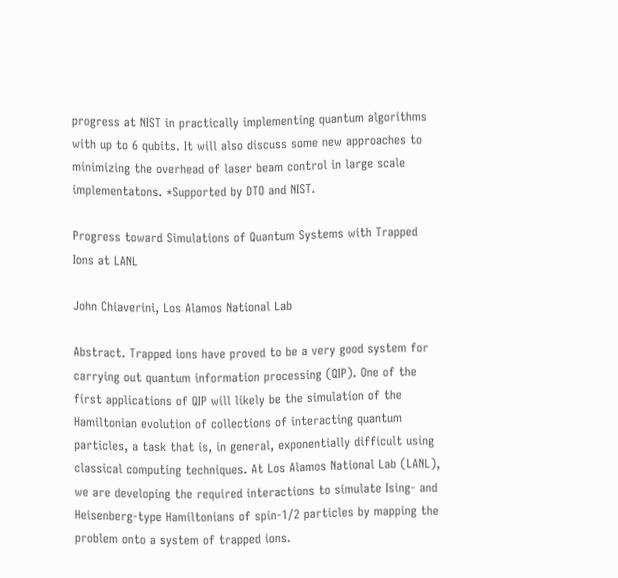progress at NIST in practically implementing quantum algorithms with up to 6 qubits. It will also discuss some new approaches to minimizing the overhead of laser beam control in large scale implementatons. *Supported by DTO and NIST.

Progress toward Simulations of Quantum Systems with Trapped Ions at LANL

John Chiaverini, Los Alamos National Lab

Abstract. Trapped ions have proved to be a very good system for carrying out quantum information processing (QIP). One of the first applications of QIP will likely be the simulation of the Hamiltonian evolution of collections of interacting quantum particles, a task that is, in general, exponentially difficult using classical computing techniques. At Los Alamos National Lab (LANL), we are developing the required interactions to simulate Ising- and Heisenberg-type Hamiltonians of spin-1/2 particles by mapping the problem onto a system of trapped ions.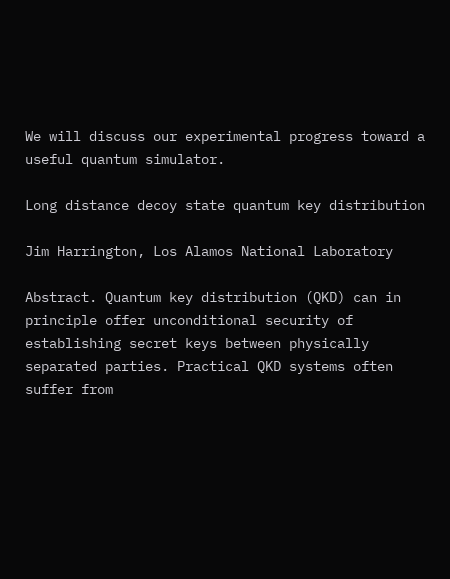We will discuss our experimental progress toward a useful quantum simulator.

Long distance decoy state quantum key distribution

Jim Harrington, Los Alamos National Laboratory

Abstract. Quantum key distribution (QKD) can in principle offer unconditional security of establishing secret keys between physically separated parties. Practical QKD systems often suffer from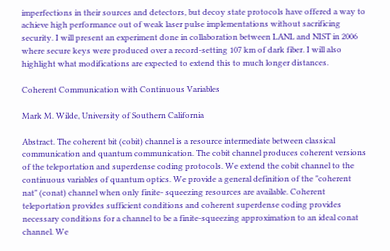imperfections in their sources and detectors, but decoy state protocols have offered a way to achieve high performance out of weak laser pulse implementations without sacrificing security. I will present an experiment done in collaboration between LANL and NIST in 2006 where secure keys were produced over a record-setting 107 km of dark fiber. I will also highlight what modifications are expected to extend this to much longer distances.

Coherent Communication with Continuous Variables

Mark M. Wilde, University of Southern California

Abstract. The coherent bit (cobit) channel is a resource intermediate between classical communication and quantum communication. The cobit channel produces coherent versions of the teleportation and superdense coding protocols. We extend the cobit channel to the continuous variables of quantum optics. We provide a general definition of the "coherent nat" (conat) channel when only finite- squeezing resources are available. Coherent teleportation provides sufficient conditions and coherent superdense coding provides necessary conditions for a channel to be a finite-squeezing approximation to an ideal conat channel. We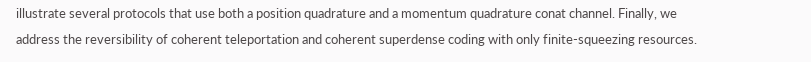illustrate several protocols that use both a position quadrature and a momentum quadrature conat channel. Finally, we address the reversibility of coherent teleportation and coherent superdense coding with only finite-squeezing resources.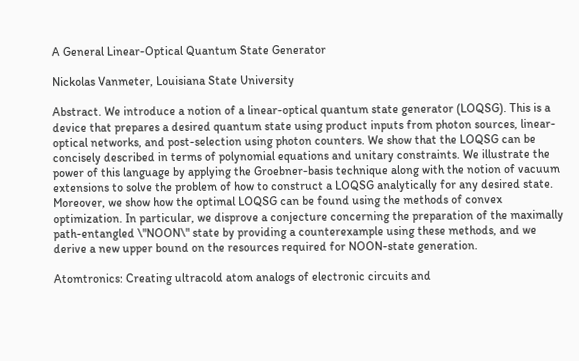A General Linear-Optical Quantum State Generator

Nickolas Vanmeter, Louisiana State University

Abstract. We introduce a notion of a linear-optical quantum state generator (LOQSG). This is a device that prepares a desired quantum state using product inputs from photon sources, linear-optical networks, and post-selection using photon counters. We show that the LOQSG can be concisely described in terms of polynomial equations and unitary constraints. We illustrate the power of this language by applying the Groebner-basis technique along with the notion of vacuum extensions to solve the problem of how to construct a LOQSG analytically for any desired state. Moreover, we show how the optimal LOQSG can be found using the methods of convex optimization. In particular, we disprove a conjecture concerning the preparation of the maximally path-entangled \"NOON\" state by providing a counterexample using these methods, and we derive a new upper bound on the resources required for NOON-state generation.

Atomtronics: Creating ultracold atom analogs of electronic circuits and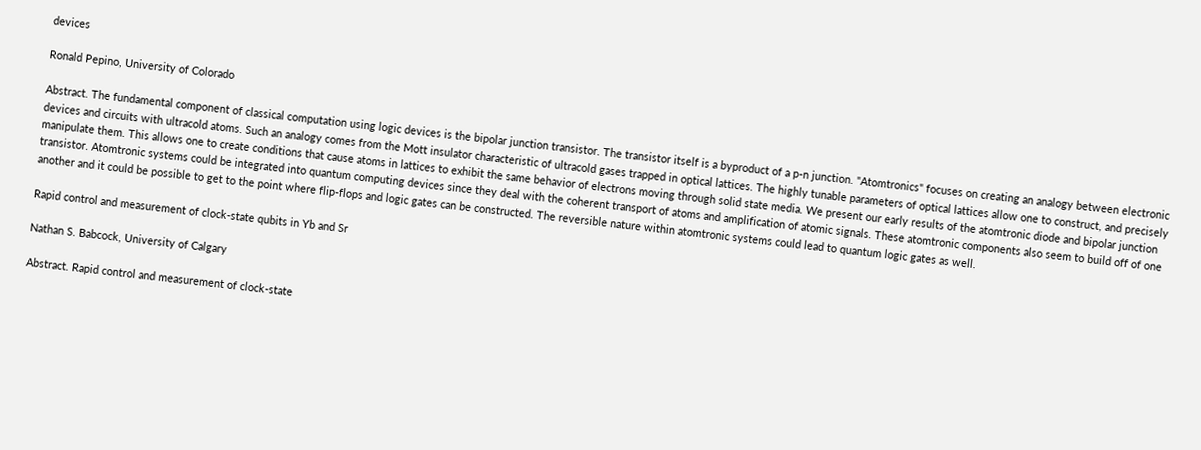devices

Ronald Pepino, University of Colorado

Abstract. The fundamental component of classical computation using logic devices is the bipolar junction transistor. The transistor itself is a byproduct of a p-n junction. "Atomtronics" focuses on creating an analogy between electronic devices and circuits with ultracold atoms. Such an analogy comes from the Mott insulator characteristic of ultracold gases trapped in optical lattices. The highly tunable parameters of optical lattices allow one to construct, and precisely manipulate them. This allows one to create conditions that cause atoms in lattices to exhibit the same behavior of electrons moving through solid state media. We present our early results of the atomtronic diode and bipolar junction transistor. Atomtronic systems could be integrated into quantum computing devices since they deal with the coherent transport of atoms and amplification of atomic signals. These atomtronic components also seem to build off of one another and it could be possible to get to the point where flip-flops and logic gates can be constructed. The reversible nature within atomtronic systems could lead to quantum logic gates as well.

Rapid control and measurement of clock-state qubits in Yb and Sr

Nathan S. Babcock, University of Calgary

Abstract. Rapid control and measurement of clock-state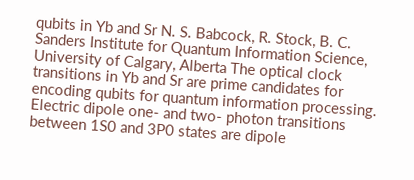qubits in Yb and Sr N. S. Babcock, R. Stock, B. C. Sanders Institute for Quantum Information Science, University of Calgary, Alberta The optical clock transitions in Yb and Sr are prime candidates for encoding qubits for quantum information processing. Electric dipole one- and two- photon transitions between 1S0 and 3P0 states are dipole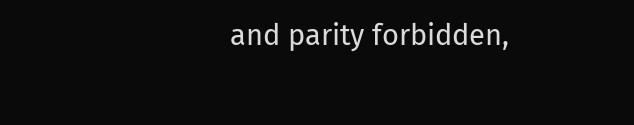and parity forbidden,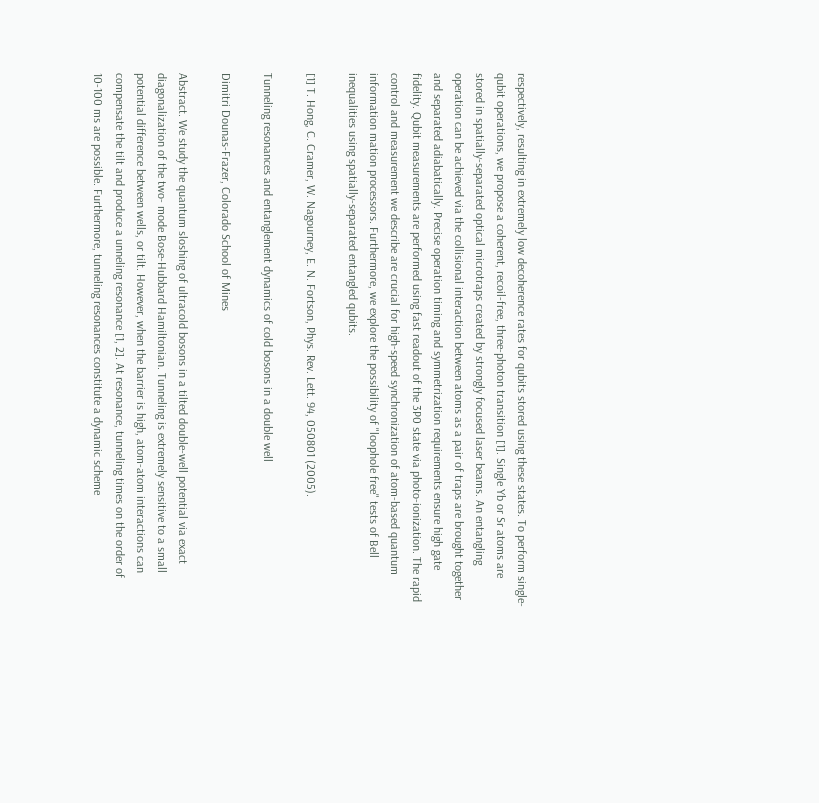respectively, resulting in extremely low decoherence rates for qubits stored using these states. To perform single-qubit operations, we propose a coherent, recoil-free, three-photon transition [1]. Single Yb or Sr atoms are stored in spatially-separated optical microtraps created by strongly focused laser beams. An entangling operation can be achieved via the collisional interaction between atoms as a pair of traps are brought together and separated adiabatically. Precise operation timing and symmetrization requirements ensure high gate fidelity. Qubit measurements are performed using fast readout of the 3P0 state via photo-ionization. The rapid control and measurement we describe are crucial for high-speed synchronization of atom-based quantum information mation processors. Furthermore, we explore the possibility of "loophole free" tests of Bell inequalities using spatially-separated entangled qubits.

[1] T. Hong, C. Cramer, W. Nagourney, E. N. Fortson, Phys. Rev. Lett. 94, 050801 (2005).

Tunneling resonances and entanglement dynamics of cold bosons in a double well

Dimitri Dounas-Frazer, Colorado School of Mines

Abstract. We study the quantum sloshing of ultracold bosons in a tilted double-well potential via exact diagonalization of the two- mode Bose-Hubbard Hamiltonian. Tunneling is extremely sensitive to a small potential difference between wells, or tilt. However, when the barrier is high, atom-atom interactions can compensate the tilt and produce a unneling resonance [1, 2]. At resonance, tunneling times on the order of 10-100 ms are possible. Furthermore, tunneling resonances constitute a dynamic scheme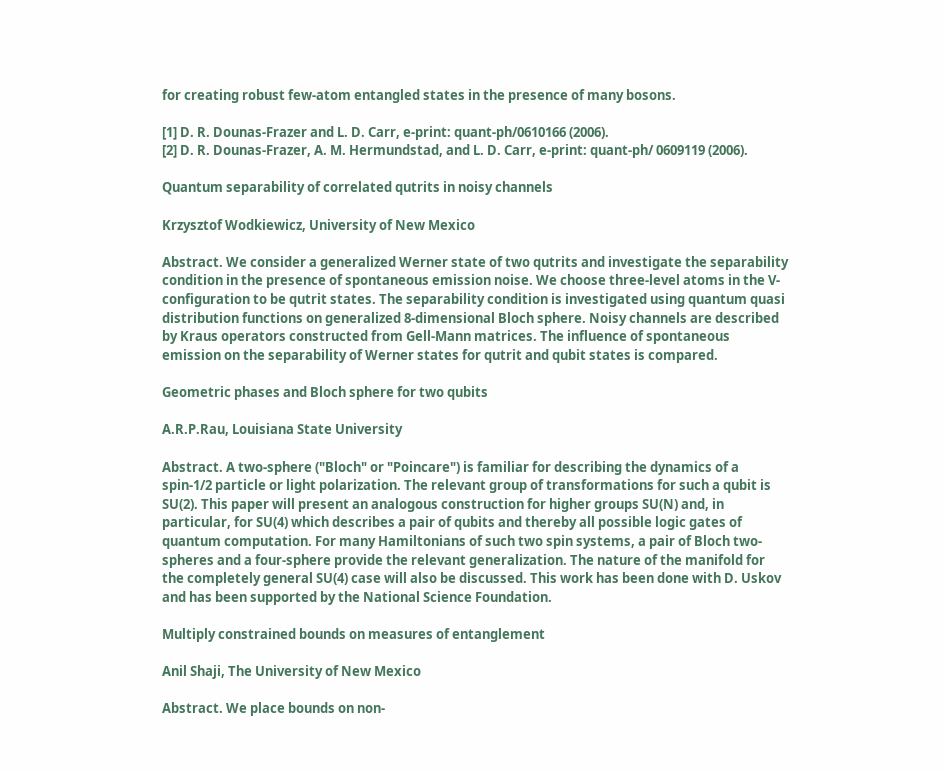for creating robust few-atom entangled states in the presence of many bosons.

[1] D. R. Dounas-Frazer and L. D. Carr, e-print: quant-ph/0610166 (2006).
[2] D. R. Dounas-Frazer, A. M. Hermundstad, and L. D. Carr, e-print: quant-ph/ 0609119 (2006).

Quantum separability of correlated qutrits in noisy channels

Krzysztof Wodkiewicz, University of New Mexico

Abstract. We consider a generalized Werner state of two qutrits and investigate the separability condition in the presence of spontaneous emission noise. We choose three-level atoms in the V-configuration to be qutrit states. The separability condition is investigated using quantum quasi distribution functions on generalized 8-dimensional Bloch sphere. Noisy channels are described by Kraus operators constructed from Gell-Mann matrices. The influence of spontaneous emission on the separability of Werner states for qutrit and qubit states is compared.

Geometric phases and Bloch sphere for two qubits

A.R.P.Rau, Louisiana State University

Abstract. A two-sphere ("Bloch" or "Poincare") is familiar for describing the dynamics of a spin-1/2 particle or light polarization. The relevant group of transformations for such a qubit is SU(2). This paper will present an analogous construction for higher groups SU(N) and, in particular, for SU(4) which describes a pair of qubits and thereby all possible logic gates of quantum computation. For many Hamiltonians of such two spin systems, a pair of Bloch two-spheres and a four-sphere provide the relevant generalization. The nature of the manifold for the completely general SU(4) case will also be discussed. This work has been done with D. Uskov and has been supported by the National Science Foundation.

Multiply constrained bounds on measures of entanglement

Anil Shaji, The University of New Mexico

Abstract. We place bounds on non-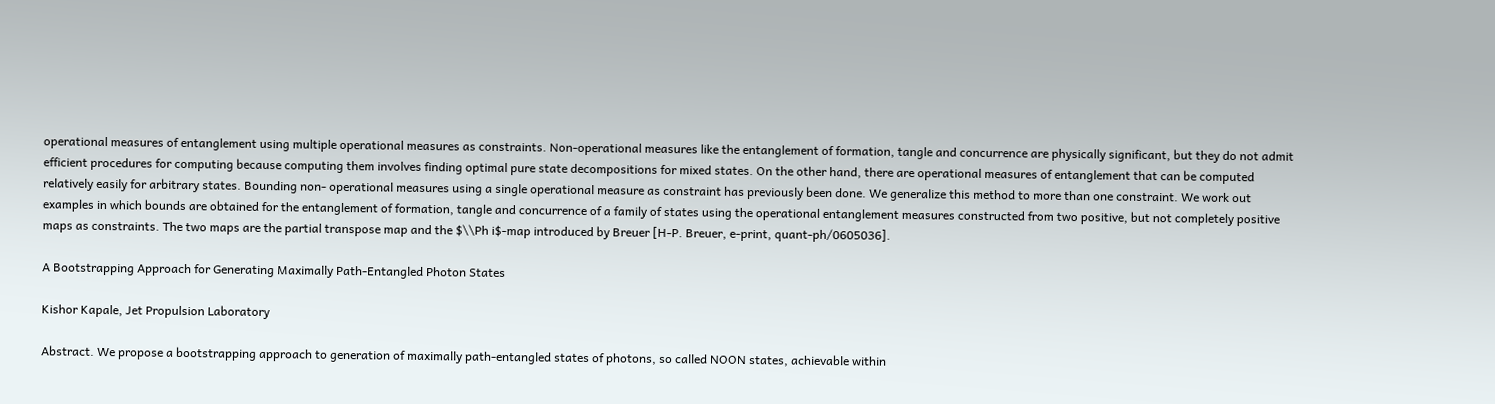operational measures of entanglement using multiple operational measures as constraints. Non-operational measures like the entanglement of formation, tangle and concurrence are physically significant, but they do not admit efficient procedures for computing because computing them involves finding optimal pure state decompositions for mixed states. On the other hand, there are operational measures of entanglement that can be computed relatively easily for arbitrary states. Bounding non- operational measures using a single operational measure as constraint has previously been done. We generalize this method to more than one constraint. We work out examples in which bounds are obtained for the entanglement of formation, tangle and concurrence of a family of states using the operational entanglement measures constructed from two positive, but not completely positive maps as constraints. The two maps are the partial transpose map and the $\\Ph i$-map introduced by Breuer [H-P. Breuer, e-print, quant-ph/0605036].

A Bootstrapping Approach for Generating Maximally Path-Entangled Photon States

Kishor Kapale, Jet Propulsion Laboratory

Abstract. We propose a bootstrapping approach to generation of maximally path-entangled states of photons, so called NOON states, achievable within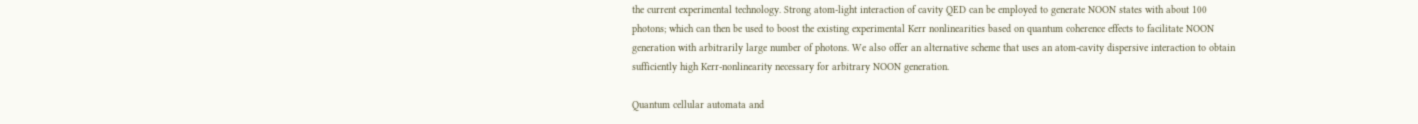the current experimental technology. Strong atom-light interaction of cavity QED can be employed to generate NOON states with about 100 photons; which can then be used to boost the existing experimental Kerr nonlinearities based on quantum coherence effects to facilitate NOON generation with arbitrarily large number of photons. We also offer an alternative scheme that uses an atom-cavity dispersive interaction to obtain sufficiently high Kerr-nonlinearity necessary for arbitrary NOON generation.

Quantum cellular automata and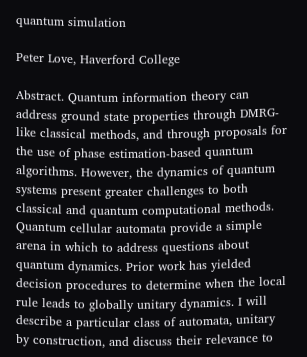quantum simulation

Peter Love, Haverford College

Abstract. Quantum information theory can address ground state properties through DMRG-like classical methods, and through proposals for the use of phase estimation-based quantum algorithms. However, the dynamics of quantum systems present greater challenges to both classical and quantum computational methods. Quantum cellular automata provide a simple arena in which to address questions about quantum dynamics. Prior work has yielded decision procedures to determine when the local rule leads to globally unitary dynamics. I will describe a particular class of automata, unitary by construction, and discuss their relevance to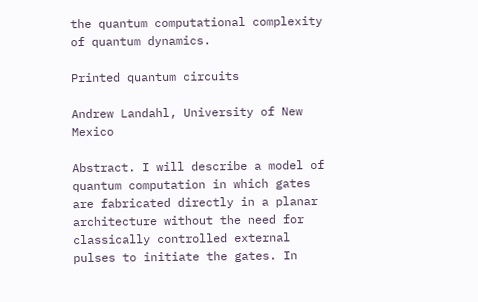the quantum computational complexity of quantum dynamics.

Printed quantum circuits

Andrew Landahl, University of New Mexico

Abstract. I will describe a model of quantum computation in which gates are fabricated directly in a planar architecture without the need for classically controlled external pulses to initiate the gates. In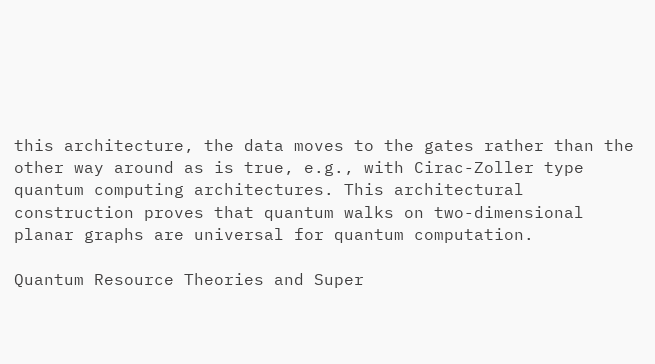this architecture, the data moves to the gates rather than the other way around as is true, e.g., with Cirac-Zoller type quantum computing architectures. This architectural construction proves that quantum walks on two-dimensional planar graphs are universal for quantum computation.

Quantum Resource Theories and Super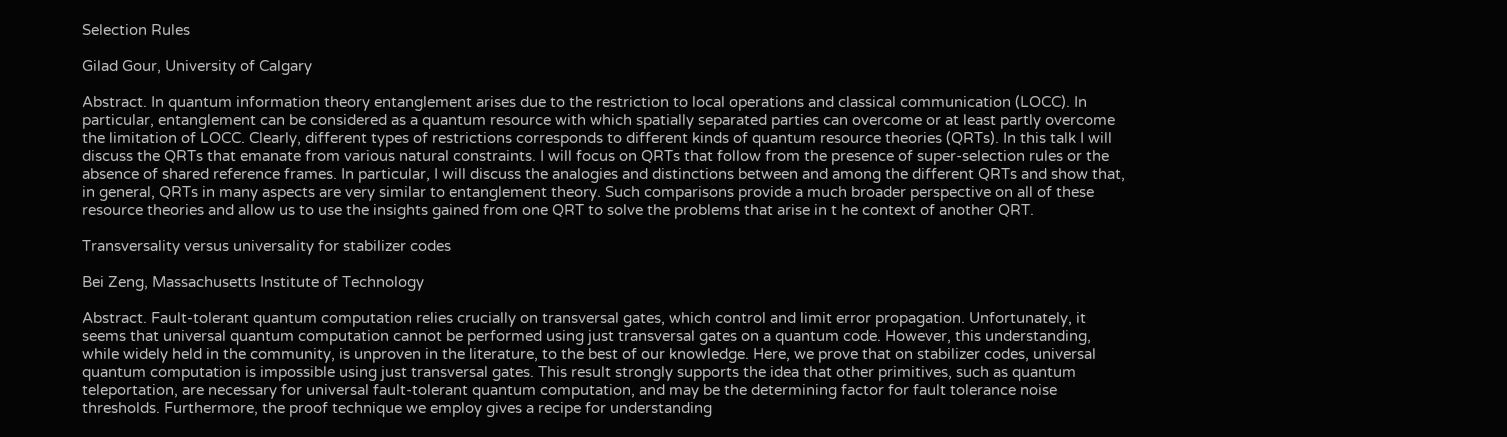Selection Rules

Gilad Gour, University of Calgary

Abstract. In quantum information theory entanglement arises due to the restriction to local operations and classical communication (LOCC). In particular, entanglement can be considered as a quantum resource with which spatially separated parties can overcome or at least partly overcome the limitation of LOCC. Clearly, different types of restrictions corresponds to different kinds of quantum resource theories (QRTs). In this talk I will discuss the QRTs that emanate from various natural constraints. I will focus on QRTs that follow from the presence of super-selection rules or the absence of shared reference frames. In particular, I will discuss the analogies and distinctions between and among the different QRTs and show that, in general, QRTs in many aspects are very similar to entanglement theory. Such comparisons provide a much broader perspective on all of these resource theories and allow us to use the insights gained from one QRT to solve the problems that arise in t he context of another QRT.

Transversality versus universality for stabilizer codes

Bei Zeng, Massachusetts Institute of Technology

Abstract. Fault-tolerant quantum computation relies crucially on transversal gates, which control and limit error propagation. Unfortunately, it seems that universal quantum computation cannot be performed using just transversal gates on a quantum code. However, this understanding, while widely held in the community, is unproven in the literature, to the best of our knowledge. Here, we prove that on stabilizer codes, universal quantum computation is impossible using just transversal gates. This result strongly supports the idea that other primitives, such as quantum teleportation, are necessary for universal fault-tolerant quantum computation, and may be the determining factor for fault tolerance noise thresholds. Furthermore, the proof technique we employ gives a recipe for understanding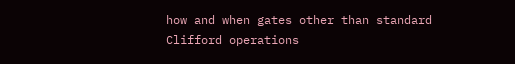how and when gates other than standard Clifford operations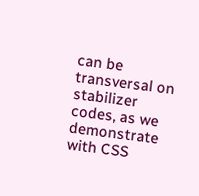can be transversal on stabilizer codes, as we demonstrate with CSS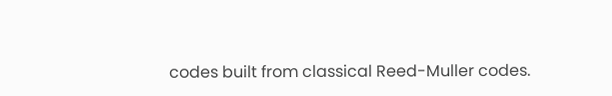codes built from classical Reed-Muller codes.